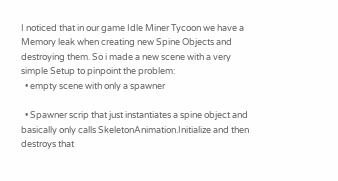I noticed that in our game Idle Miner Tycoon we have a Memory leak when creating new Spine Objects and destroying them. So i made a new scene with a very simple Setup to pinpoint the problem:
  • empty scene with only a spawner

  • Spawner scrip that just instantiates a spine object and basically only calls SkeletonAnimation.Initialize and then destroys that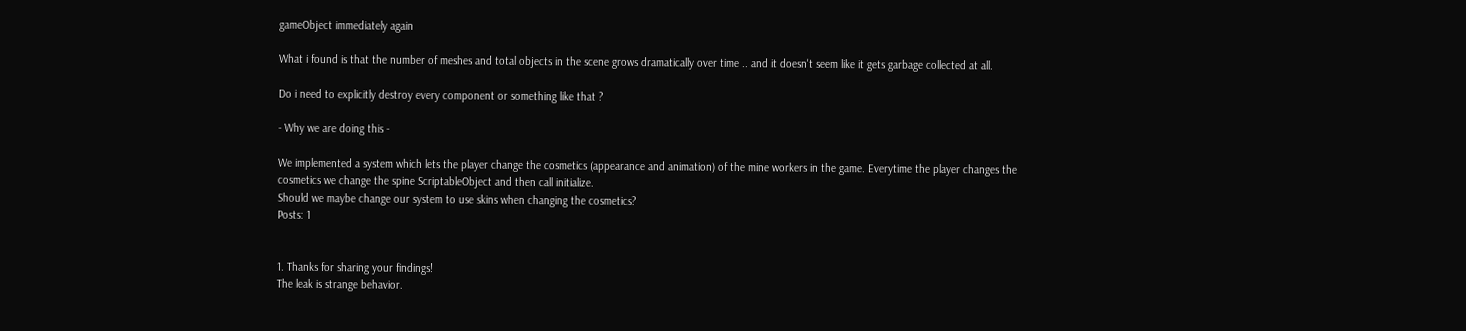gameObject immediately again

What i found is that the number of meshes and total objects in the scene grows dramatically over time .. and it doesn't seem like it gets garbage collected at all.

Do i need to explicitly destroy every component or something like that ?

- Why we are doing this -

We implemented a system which lets the player change the cosmetics (appearance and animation) of the mine workers in the game. Everytime the player changes the cosmetics we change the spine ScriptableObject and then call initialize.
Should we maybe change our system to use skins when changing the cosmetics?
Posts: 1


1. Thanks for sharing your findings!
The leak is strange behavior.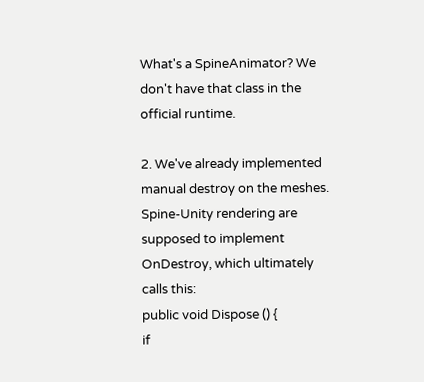What's a SpineAnimator? We don't have that class in the official runtime.

2. We've already implemented manual destroy on the meshes.
Spine-Unity rendering are supposed to implement OnDestroy, which ultimately calls this:
public void Dispose () {
if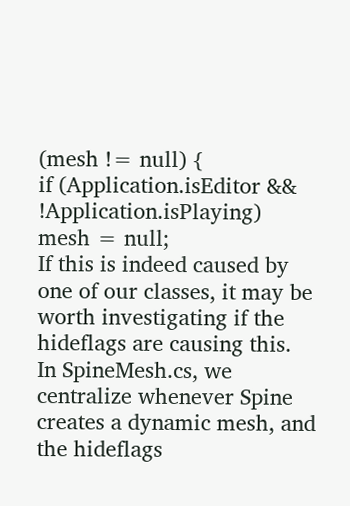(mesh != null) {
if (Application.isEditor && !Application.isPlaying)
mesh = null;
If this is indeed caused by one of our classes, it may be worth investigating if the hideflags are causing this.
In SpineMesh.cs, we centralize whenever Spine creates a dynamic mesh, and the hideflags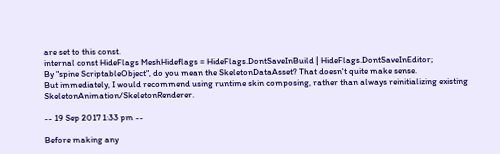are set to this const.
internal const HideFlags MeshHideflags = HideFlags.DontSaveInBuild | HideFlags.DontSaveInEditor;
By "spine ScriptableObject", do you mean the SkeletonDataAsset? That doesn't quite make sense.
But immediately, I would recommend using runtime skin composing, rather than always reinitializing existing SkeletonAnimation/SkeletonRenderer.

-- 19 Sep 2017 1:33 pm --

Before making any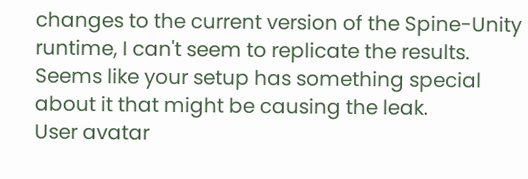changes to the current version of the Spine-Unity runtime, I can't seem to replicate the results. Seems like your setup has something special about it that might be causing the leak.
User avatar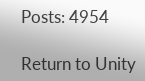Posts: 4954

Return to Unity